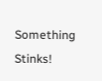Something Stinks!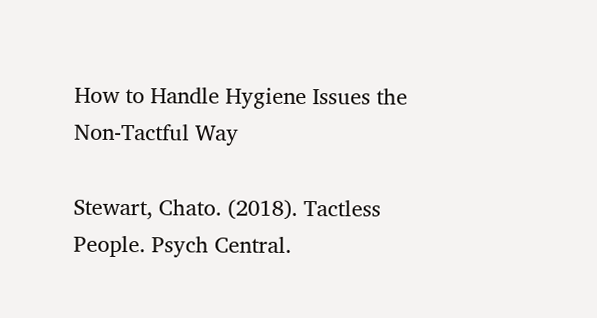How to Handle Hygiene Issues the Non-Tactful Way

Stewart, Chato. (2018). Tactless People. Psych Central.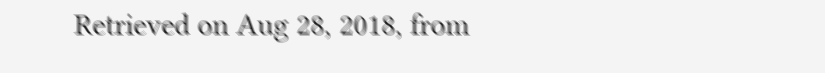Retrieved on Aug 28, 2018, from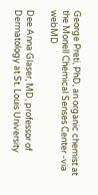George Preti, PhD, an organic chemist at the Monell Chemical Senses Center -via webMD

Dee Anna Glaser, MD, professor of Dermatology at St. Louis University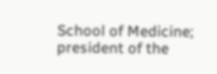School of Medicine; president of the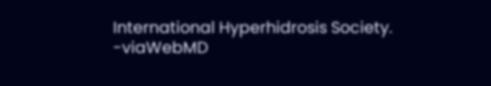International Hyperhidrosis Society. -viaWebMD